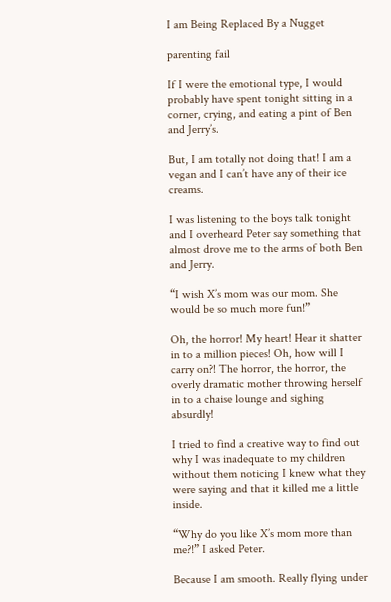I am Being Replaced By a Nugget

parenting fail

If I were the emotional type, I would probably have spent tonight sitting in a corner, crying, and eating a pint of Ben and Jerry’s.

But, I am totally not doing that! I am a vegan and I can’t have any of their ice creams.

I was listening to the boys talk tonight and I overheard Peter say something that almost drove me to the arms of both Ben and Jerry.

“I wish X’s mom was our mom. She would be so much more fun!”

Oh, the horror! My heart! Hear it shatter in to a million pieces! Oh, how will I carry on?! The horror, the horror, the overly dramatic mother throwing herself in to a chaise lounge and sighing absurdly!

I tried to find a creative way to find out why I was inadequate to my children without them noticing I knew what they were saying and that it killed me a little inside.

“Why do you like X’s mom more than me?!” I asked Peter.

Because I am smooth. Really flying under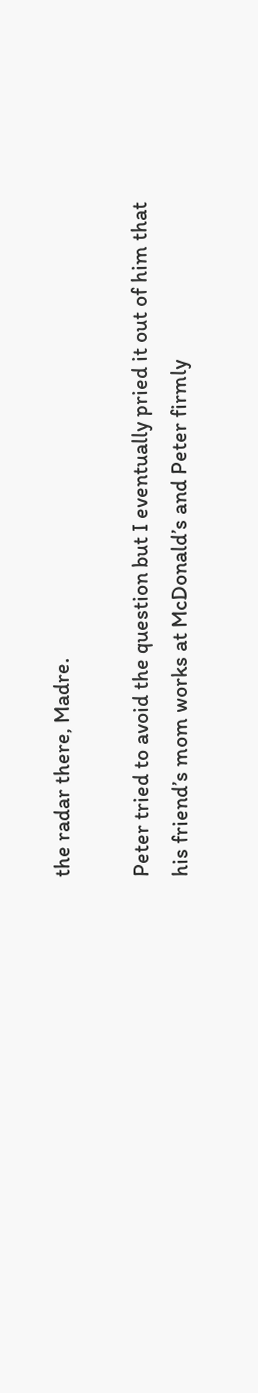the radar there, Madre.

Peter tried to avoid the question but I eventually pried it out of him that his friend’s mom works at McDonald’s and Peter firmly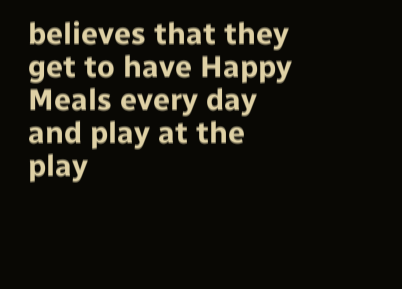believes that they get to have Happy Meals every day and play at the play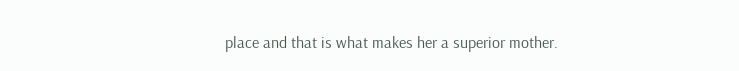place and that is what makes her a superior mother.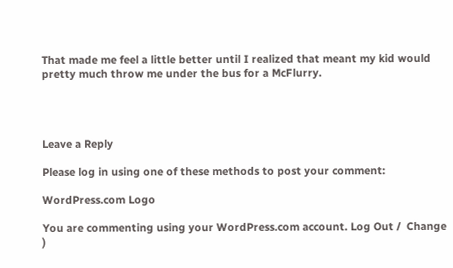That made me feel a little better until I realized that meant my kid would pretty much throw me under the bus for a McFlurry.




Leave a Reply

Please log in using one of these methods to post your comment:

WordPress.com Logo

You are commenting using your WordPress.com account. Log Out /  Change )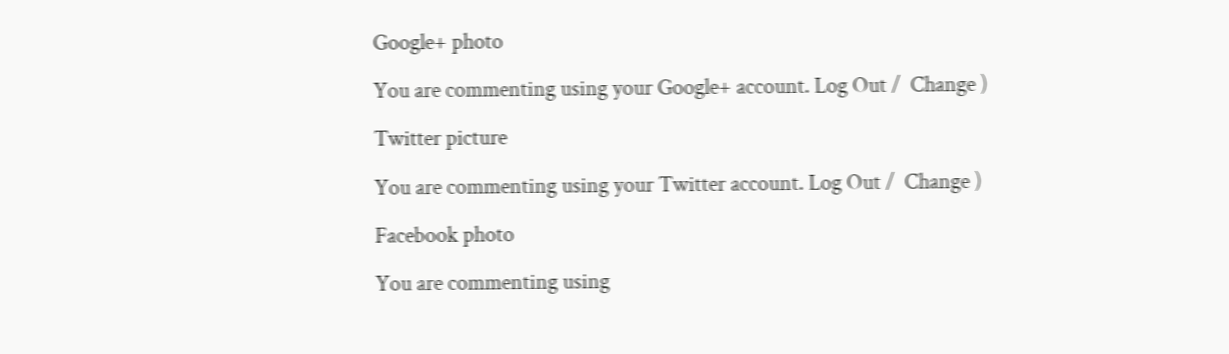Google+ photo

You are commenting using your Google+ account. Log Out /  Change )

Twitter picture

You are commenting using your Twitter account. Log Out /  Change )

Facebook photo

You are commenting using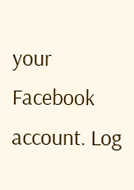your Facebook account. Log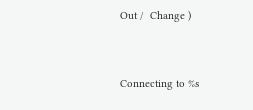Out /  Change )


Connecting to %s